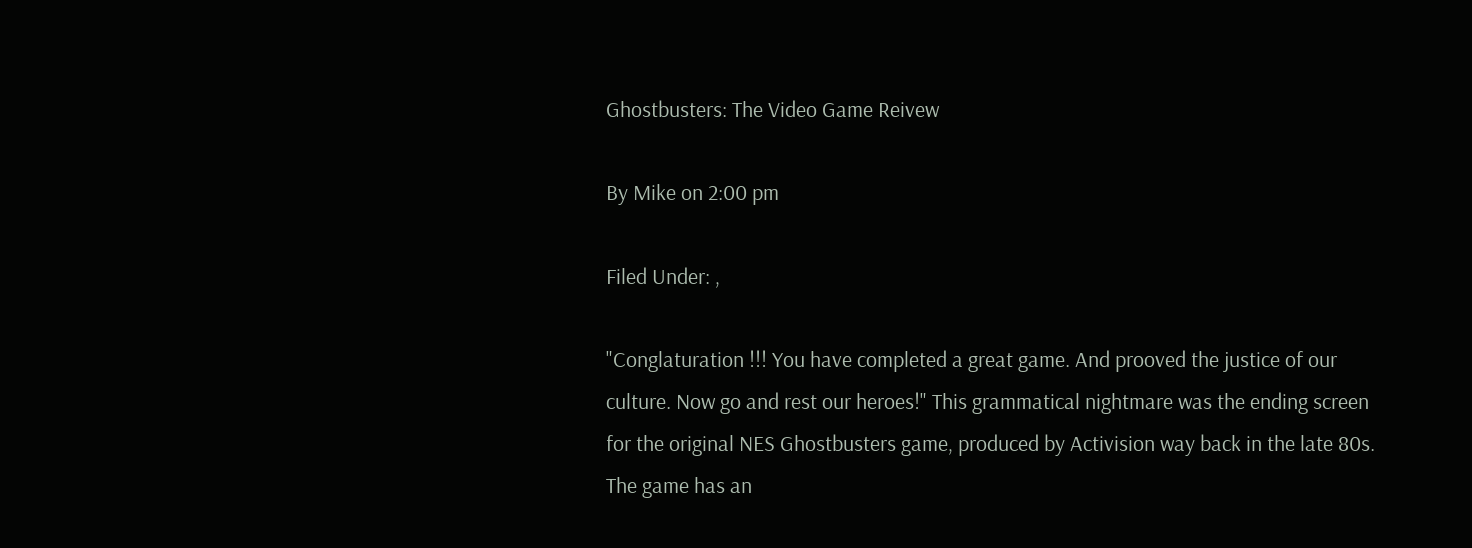Ghostbusters: The Video Game Reivew

By Mike on 2:00 pm

Filed Under: ,

"Conglaturation !!! You have completed a great game. And prooved the justice of our culture. Now go and rest our heroes!" This grammatical nightmare was the ending screen for the original NES Ghostbusters game, produced by Activision way back in the late 80s. The game has an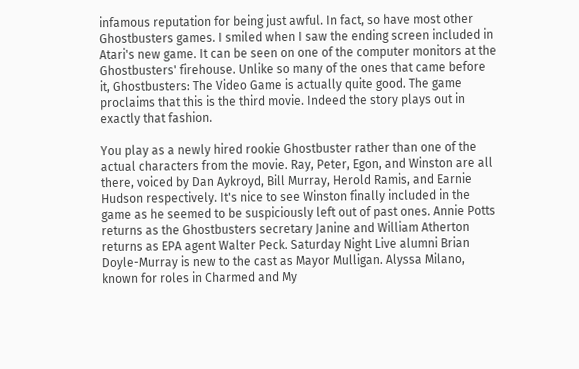infamous reputation for being just awful. In fact, so have most other Ghostbusters games. I smiled when I saw the ending screen included in Atari's new game. It can be seen on one of the computer monitors at the Ghostbusters' firehouse. Unlike so many of the ones that came before it, Ghostbusters: The Video Game is actually quite good. The game proclaims that this is the third movie. Indeed the story plays out in exactly that fashion.

You play as a newly hired rookie Ghostbuster rather than one of the actual characters from the movie. Ray, Peter, Egon, and Winston are all there, voiced by Dan Aykroyd, Bill Murray, Herold Ramis, and Earnie Hudson respectively. It's nice to see Winston finally included in the game as he seemed to be suspiciously left out of past ones. Annie Potts returns as the Ghostbusters secretary Janine and William Atherton returns as EPA agent Walter Peck. Saturday Night Live alumni Brian Doyle-Murray is new to the cast as Mayor Mulligan. Alyssa Milano, known for roles in Charmed and My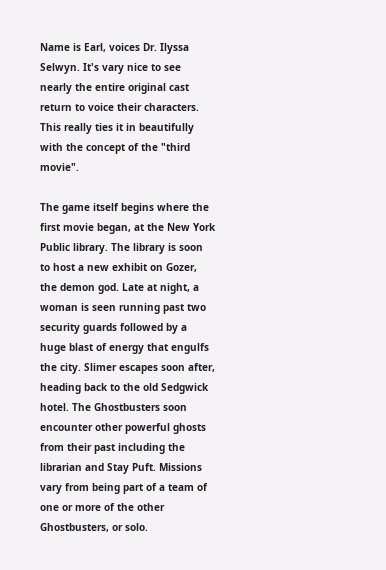Name is Earl, voices Dr. Ilyssa Selwyn. It's vary nice to see nearly the entire original cast return to voice their characters. This really ties it in beautifully with the concept of the "third movie".

The game itself begins where the first movie began, at the New York Public library. The library is soon to host a new exhibit on Gozer, the demon god. Late at night, a woman is seen running past two security guards followed by a huge blast of energy that engulfs the city. Slimer escapes soon after, heading back to the old Sedgwick hotel. The Ghostbusters soon encounter other powerful ghosts from their past including the librarian and Stay Puft. Missions vary from being part of a team of one or more of the other Ghostbusters, or solo.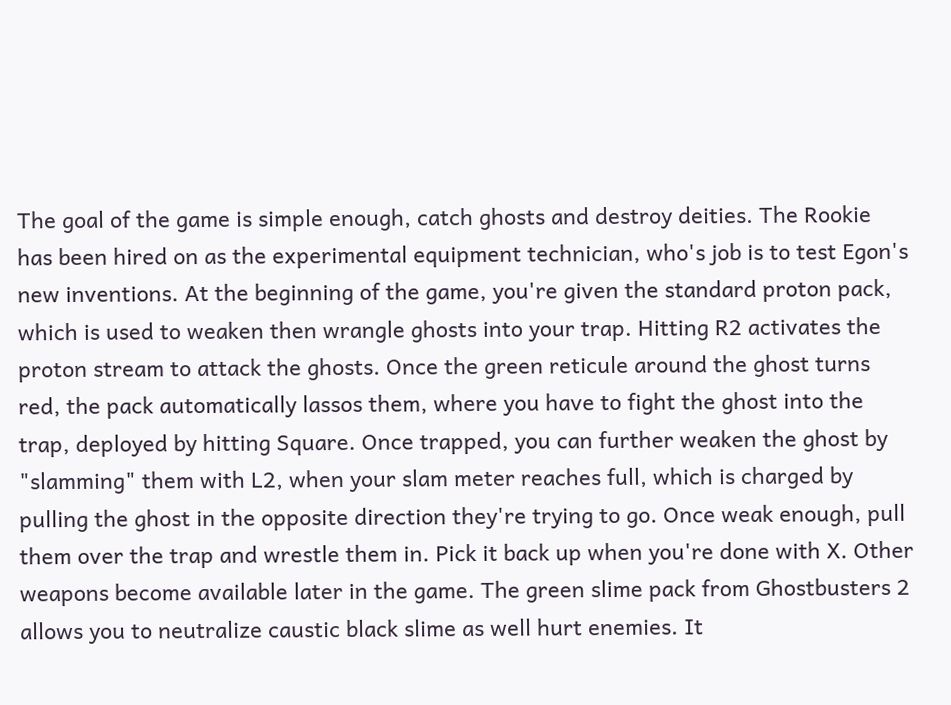The goal of the game is simple enough, catch ghosts and destroy deities. The Rookie has been hired on as the experimental equipment technician, who's job is to test Egon's new inventions. At the beginning of the game, you're given the standard proton pack, which is used to weaken then wrangle ghosts into your trap. Hitting R2 activates the proton stream to attack the ghosts. Once the green reticule around the ghost turns red, the pack automatically lassos them, where you have to fight the ghost into the trap, deployed by hitting Square. Once trapped, you can further weaken the ghost by "slamming" them with L2, when your slam meter reaches full, which is charged by pulling the ghost in the opposite direction they're trying to go. Once weak enough, pull them over the trap and wrestle them in. Pick it back up when you're done with X. Other weapons become available later in the game. The green slime pack from Ghostbusters 2 allows you to neutralize caustic black slime as well hurt enemies. It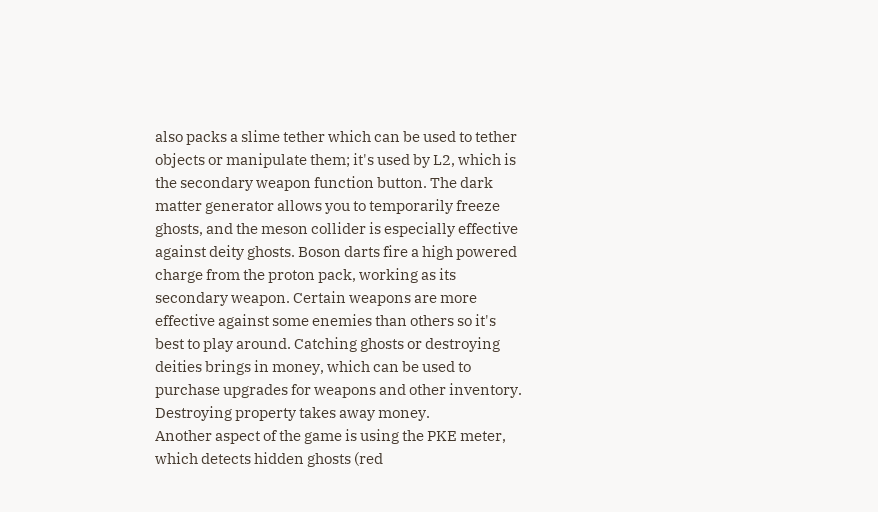also packs a slime tether which can be used to tether objects or manipulate them; it's used by L2, which is the secondary weapon function button. The dark matter generator allows you to temporarily freeze ghosts, and the meson collider is especially effective against deity ghosts. Boson darts fire a high powered charge from the proton pack, working as its secondary weapon. Certain weapons are more effective against some enemies than others so it's best to play around. Catching ghosts or destroying deities brings in money, which can be used to purchase upgrades for weapons and other inventory. Destroying property takes away money.
Another aspect of the game is using the PKE meter, which detects hidden ghosts (red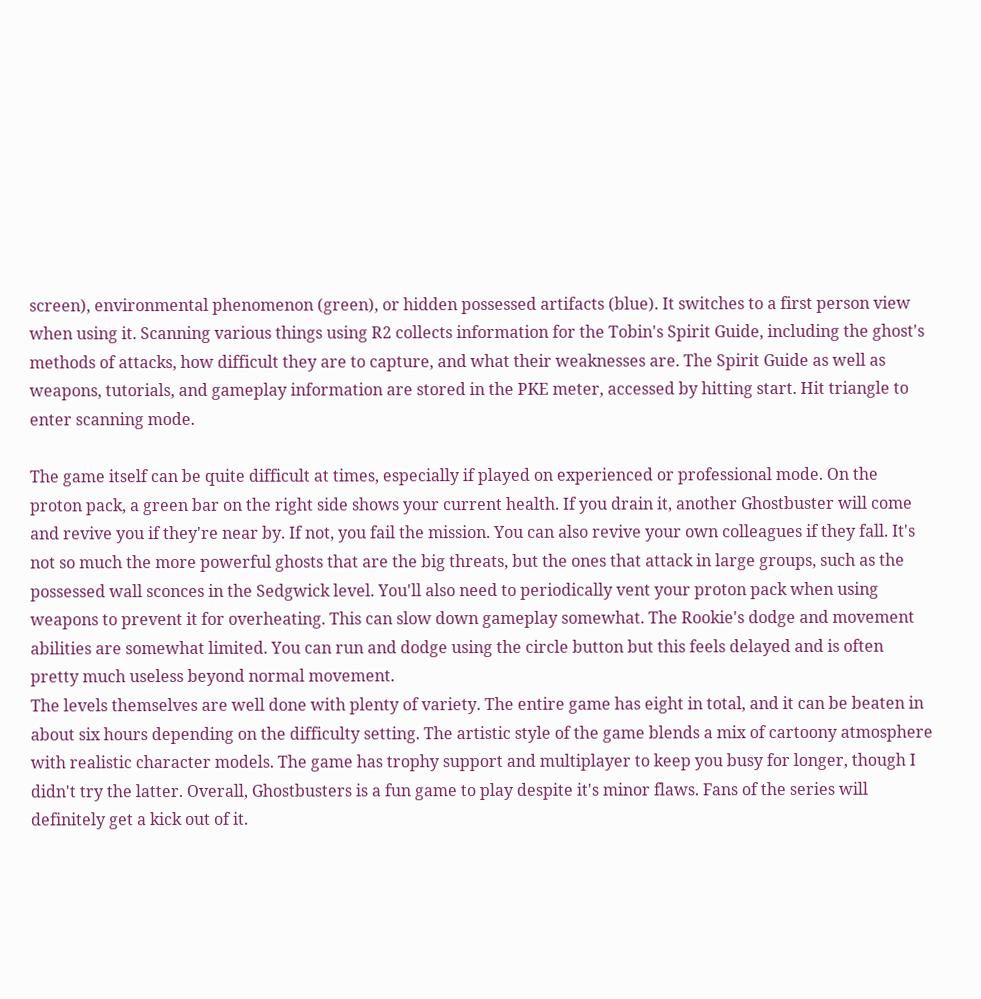screen), environmental phenomenon (green), or hidden possessed artifacts (blue). It switches to a first person view when using it. Scanning various things using R2 collects information for the Tobin's Spirit Guide, including the ghost's methods of attacks, how difficult they are to capture, and what their weaknesses are. The Spirit Guide as well as weapons, tutorials, and gameplay information are stored in the PKE meter, accessed by hitting start. Hit triangle to enter scanning mode.

The game itself can be quite difficult at times, especially if played on experienced or professional mode. On the proton pack, a green bar on the right side shows your current health. If you drain it, another Ghostbuster will come and revive you if they're near by. If not, you fail the mission. You can also revive your own colleagues if they fall. It's not so much the more powerful ghosts that are the big threats, but the ones that attack in large groups, such as the possessed wall sconces in the Sedgwick level. You'll also need to periodically vent your proton pack when using weapons to prevent it for overheating. This can slow down gameplay somewhat. The Rookie's dodge and movement abilities are somewhat limited. You can run and dodge using the circle button but this feels delayed and is often pretty much useless beyond normal movement.
The levels themselves are well done with plenty of variety. The entire game has eight in total, and it can be beaten in about six hours depending on the difficulty setting. The artistic style of the game blends a mix of cartoony atmosphere with realistic character models. The game has trophy support and multiplayer to keep you busy for longer, though I didn't try the latter. Overall, Ghostbusters is a fun game to play despite it's minor flaws. Fans of the series will definitely get a kick out of it.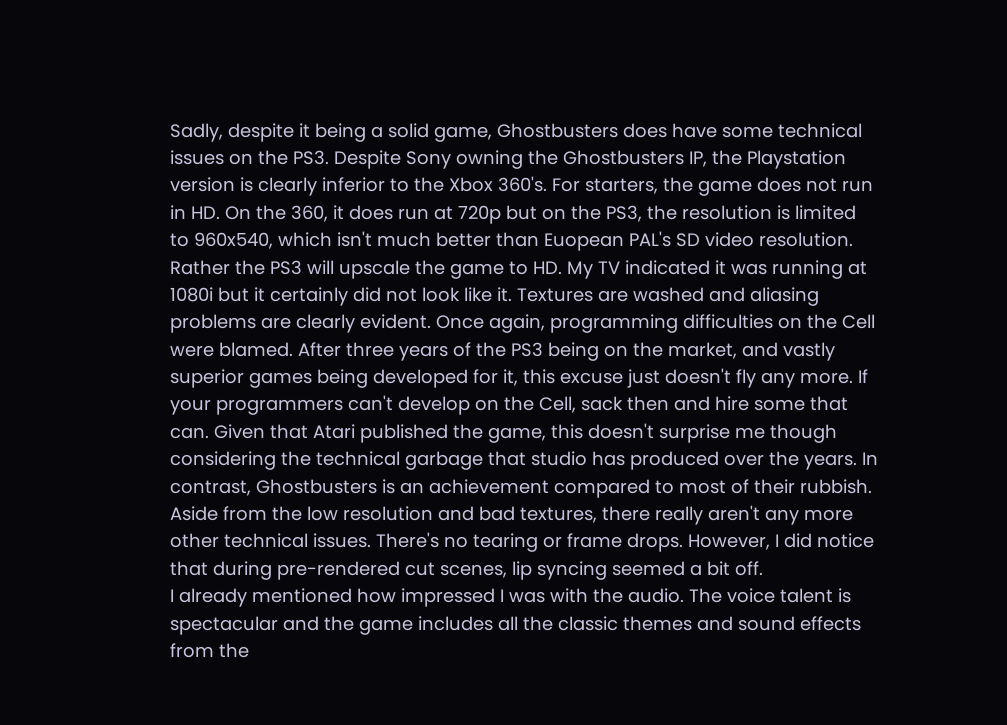Sadly, despite it being a solid game, Ghostbusters does have some technical issues on the PS3. Despite Sony owning the Ghostbusters IP, the Playstation version is clearly inferior to the Xbox 360's. For starters, the game does not run in HD. On the 360, it does run at 720p but on the PS3, the resolution is limited to 960x540, which isn't much better than Euopean PAL's SD video resolution. Rather the PS3 will upscale the game to HD. My TV indicated it was running at 1080i but it certainly did not look like it. Textures are washed and aliasing problems are clearly evident. Once again, programming difficulties on the Cell were blamed. After three years of the PS3 being on the market, and vastly superior games being developed for it, this excuse just doesn't fly any more. If your programmers can't develop on the Cell, sack then and hire some that can. Given that Atari published the game, this doesn't surprise me though considering the technical garbage that studio has produced over the years. In contrast, Ghostbusters is an achievement compared to most of their rubbish. Aside from the low resolution and bad textures, there really aren't any more other technical issues. There's no tearing or frame drops. However, I did notice that during pre-rendered cut scenes, lip syncing seemed a bit off.
I already mentioned how impressed I was with the audio. The voice talent is spectacular and the game includes all the classic themes and sound effects from the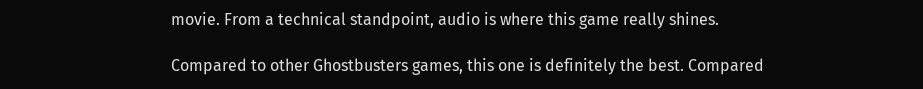movie. From a technical standpoint, audio is where this game really shines.

Compared to other Ghostbusters games, this one is definitely the best. Compared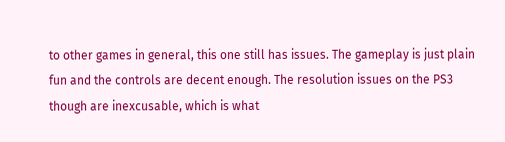to other games in general, this one still has issues. The gameplay is just plain fun and the controls are decent enough. The resolution issues on the PS3 though are inexcusable, which is what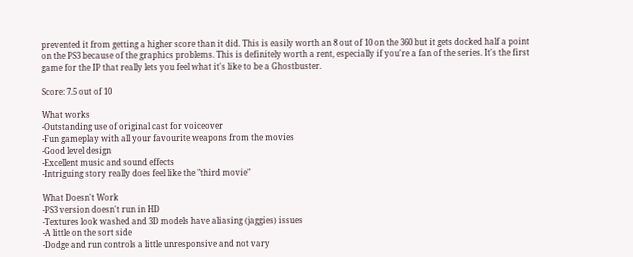prevented it from getting a higher score than it did. This is easily worth an 8 out of 10 on the 360 but it gets docked half a point on the PS3 because of the graphics problems. This is definitely worth a rent, especially if you're a fan of the series. It's the first game for the IP that really lets you feel what it's like to be a Ghostbuster.

Score: 7.5 out of 10

What works
-Outstanding use of original cast for voiceover
-Fun gameplay with all your favourite weapons from the movies
-Good level design
-Excellent music and sound effects
-Intriguing story really does feel like the "third movie"

What Doesn't Work
-PS3 version doesn't run in HD
-Textures look washed and 3D models have aliasing (jaggies) issues
-A little on the sort side
-Dodge and run controls a little unresponsive and not vary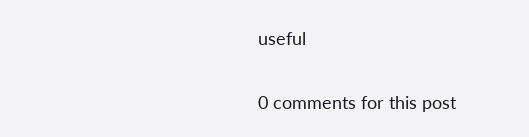useful

0 comments for this post